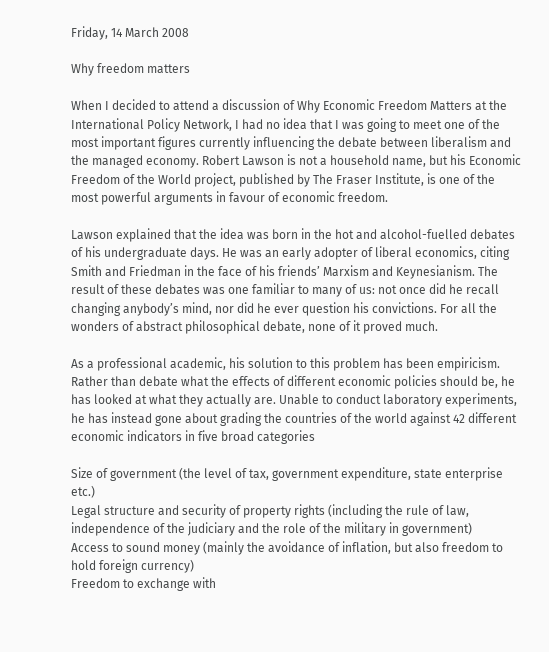Friday, 14 March 2008

Why freedom matters

When I decided to attend a discussion of Why Economic Freedom Matters at the International Policy Network, I had no idea that I was going to meet one of the most important figures currently influencing the debate between liberalism and the managed economy. Robert Lawson is not a household name, but his Economic Freedom of the World project, published by The Fraser Institute, is one of the most powerful arguments in favour of economic freedom.

Lawson explained that the idea was born in the hot and alcohol-fuelled debates of his undergraduate days. He was an early adopter of liberal economics, citing Smith and Friedman in the face of his friends’ Marxism and Keynesianism. The result of these debates was one familiar to many of us: not once did he recall changing anybody’s mind, nor did he ever question his convictions. For all the wonders of abstract philosophical debate, none of it proved much.

As a professional academic, his solution to this problem has been empiricism. Rather than debate what the effects of different economic policies should be, he has looked at what they actually are. Unable to conduct laboratory experiments, he has instead gone about grading the countries of the world against 42 different economic indicators in five broad categories

Size of government (the level of tax, government expenditure, state enterprise etc.)
Legal structure and security of property rights (including the rule of law, independence of the judiciary and the role of the military in government)
Access to sound money (mainly the avoidance of inflation, but also freedom to hold foreign currency)
Freedom to exchange with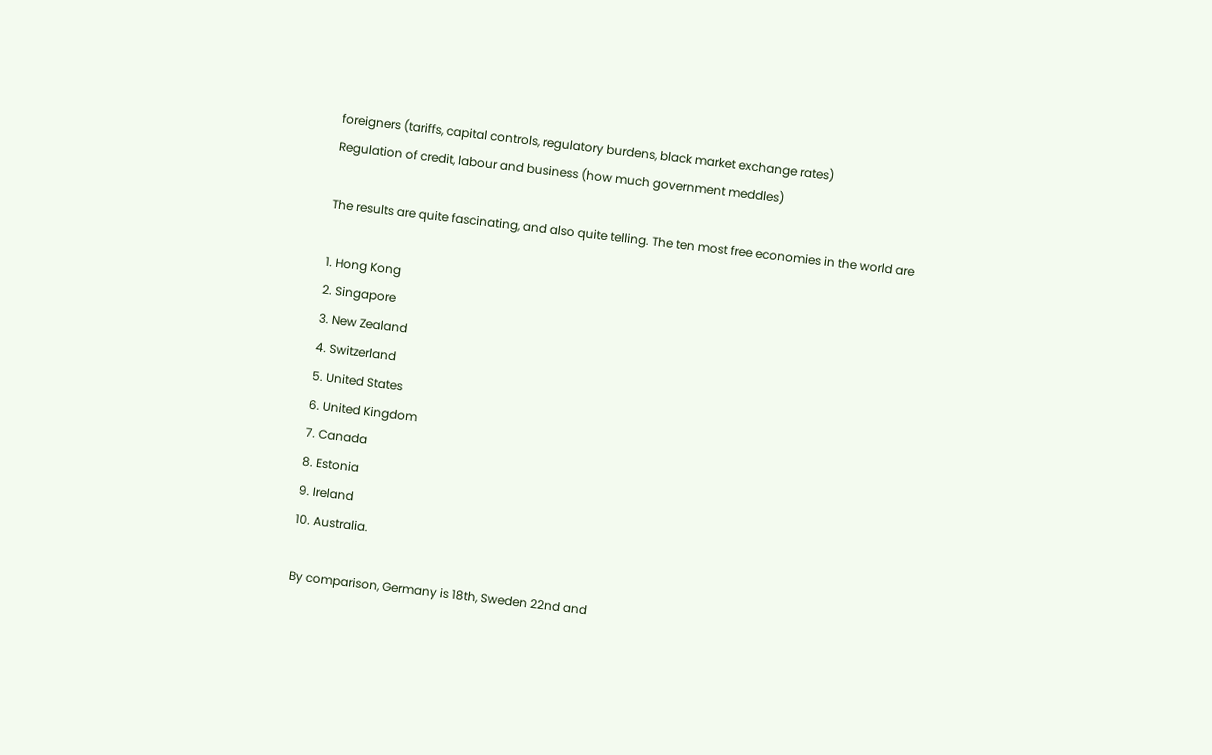foreigners (tariffs, capital controls, regulatory burdens, black market exchange rates)
Regulation of credit, labour and business (how much government meddles)

The results are quite fascinating, and also quite telling. The ten most free economies in the world are

1. Hong Kong
2. Singapore
3. New Zealand
4. Switzerland
5. United States
6. United Kingdom
7. Canada
8. Estonia
9. Ireland
10. Australia.

By comparison, Germany is 18th, Sweden 22nd and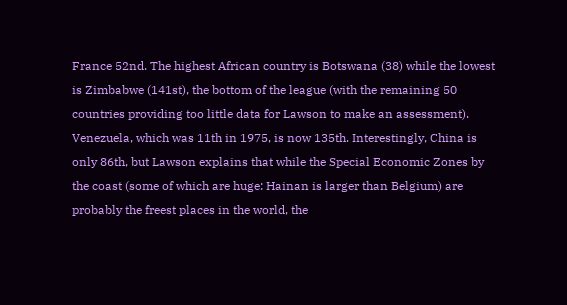France 52nd. The highest African country is Botswana (38) while the lowest is Zimbabwe (141st), the bottom of the league (with the remaining 50 countries providing too little data for Lawson to make an assessment). Venezuela, which was 11th in 1975, is now 135th. Interestingly, China is only 86th, but Lawson explains that while the Special Economic Zones by the coast (some of which are huge: Hainan is larger than Belgium) are probably the freest places in the world, the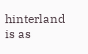hinterland is as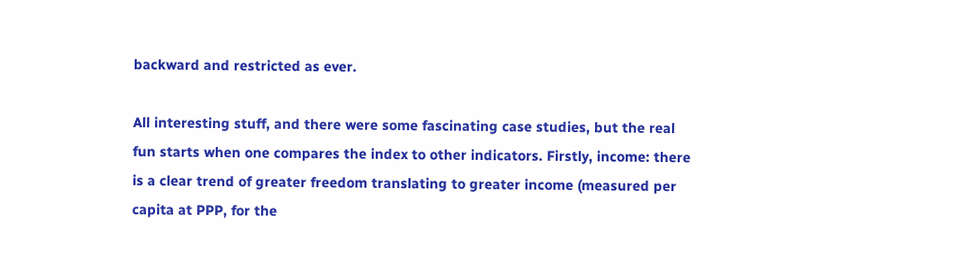backward and restricted as ever.

All interesting stuff, and there were some fascinating case studies, but the real fun starts when one compares the index to other indicators. Firstly, income: there is a clear trend of greater freedom translating to greater income (measured per capita at PPP, for the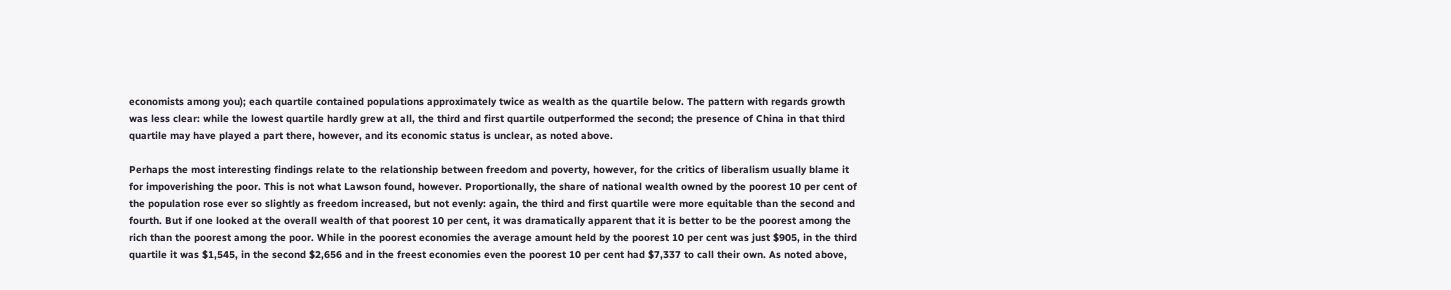economists among you); each quartile contained populations approximately twice as wealth as the quartile below. The pattern with regards growth was less clear: while the lowest quartile hardly grew at all, the third and first quartile outperformed the second; the presence of China in that third quartile may have played a part there, however, and its economic status is unclear, as noted above.

Perhaps the most interesting findings relate to the relationship between freedom and poverty, however, for the critics of liberalism usually blame it for impoverishing the poor. This is not what Lawson found, however. Proportionally, the share of national wealth owned by the poorest 10 per cent of the population rose ever so slightly as freedom increased, but not evenly: again, the third and first quartile were more equitable than the second and fourth. But if one looked at the overall wealth of that poorest 10 per cent, it was dramatically apparent that it is better to be the poorest among the rich than the poorest among the poor. While in the poorest economies the average amount held by the poorest 10 per cent was just $905, in the third quartile it was $1,545, in the second $2,656 and in the freest economies even the poorest 10 per cent had $7,337 to call their own. As noted above,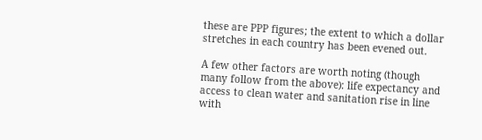these are PPP figures; the extent to which a dollar stretches in each country has been evened out.

A few other factors are worth noting (though many follow from the above): life expectancy and access to clean water and sanitation rise in line with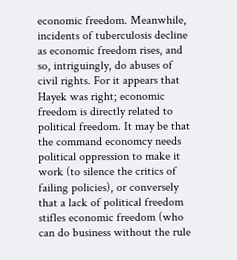economic freedom. Meanwhile, incidents of tuberculosis decline as economic freedom rises, and so, intriguingly, do abuses of civil rights. For it appears that Hayek was right; economic freedom is directly related to political freedom. It may be that the command economcy needs political oppression to make it work (to silence the critics of failing policies), or conversely that a lack of political freedom stifles economic freedom (who can do business without the rule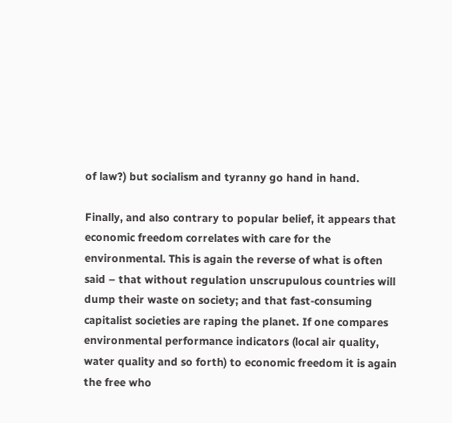of law?) but socialism and tyranny go hand in hand.

Finally, and also contrary to popular belief, it appears that economic freedom correlates with care for the environmental. This is again the reverse of what is often said – that without regulation unscrupulous countries will dump their waste on society; and that fast-consuming capitalist societies are raping the planet. If one compares environmental performance indicators (local air quality, water quality and so forth) to economic freedom it is again the free who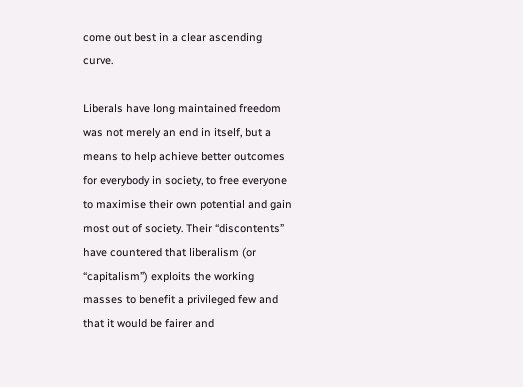come out best in a clear ascending curve.

Liberals have long maintained freedom was not merely an end in itself, but a means to help achieve better outcomes for everybody in society, to free everyone to maximise their own potential and gain most out of society. Their “discontents” have countered that liberalism (or “capitalism”) exploits the working masses to benefit a privileged few and that it would be fairer and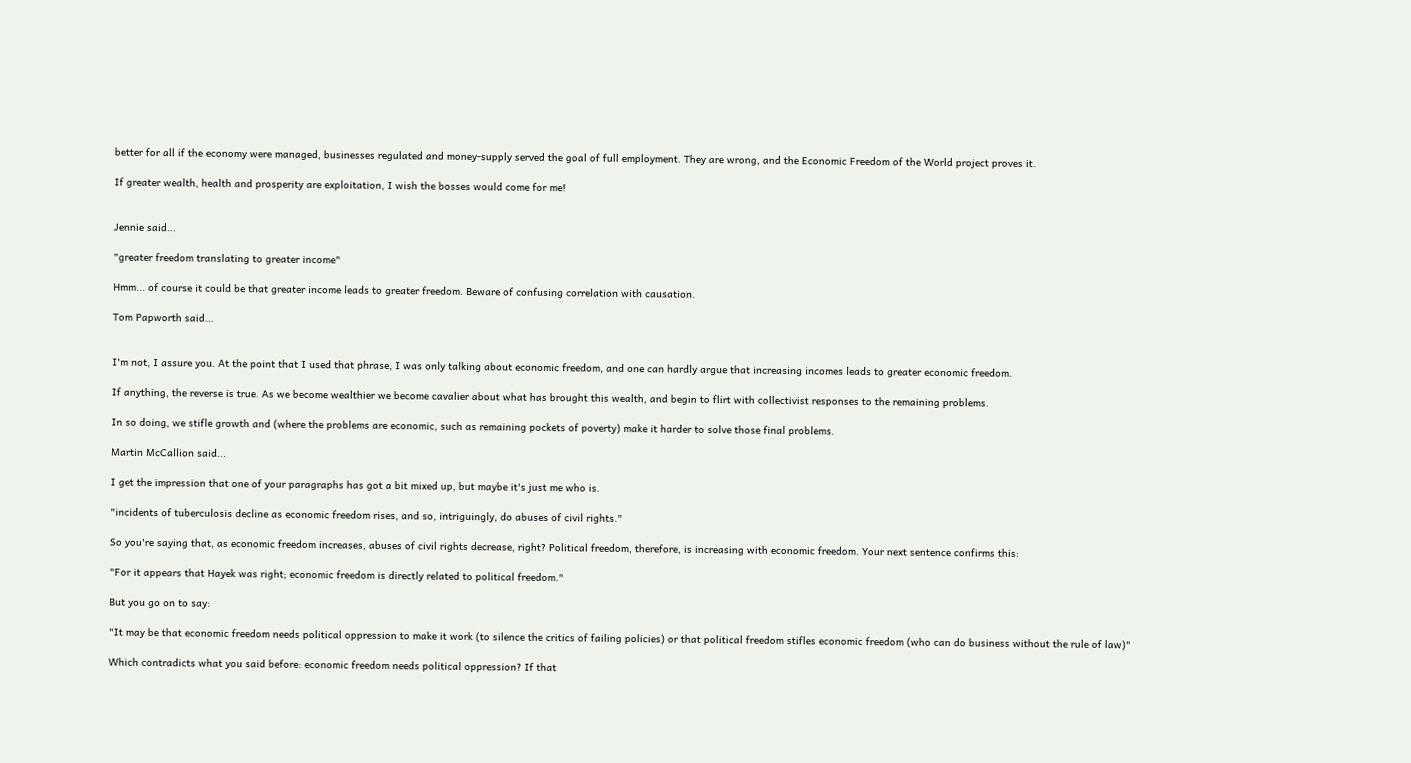better for all if the economy were managed, businesses regulated and money-supply served the goal of full employment. They are wrong, and the Economic Freedom of the World project proves it.

If greater wealth, health and prosperity are exploitation, I wish the bosses would come for me!


Jennie said...

"greater freedom translating to greater income"

Hmm... of course it could be that greater income leads to greater freedom. Beware of confusing correlation with causation.

Tom Papworth said...


I'm not, I assure you. At the point that I used that phrase, I was only talking about economic freedom, and one can hardly argue that increasing incomes leads to greater economic freedom.

If anything, the reverse is true. As we become wealthier we become cavalier about what has brought this wealth, and begin to flirt with collectivist responses to the remaining problems.

In so doing, we stifle growth and (where the problems are economic, such as remaining pockets of poverty) make it harder to solve those final problems.

Martin McCallion said...

I get the impression that one of your paragraphs has got a bit mixed up, but maybe it's just me who is.

"incidents of tuberculosis decline as economic freedom rises, and so, intriguingly, do abuses of civil rights."

So you're saying that, as economic freedom increases, abuses of civil rights decrease, right? Political freedom, therefore, is increasing with economic freedom. Your next sentence confirms this:

"For it appears that Hayek was right; economic freedom is directly related to political freedom."

But you go on to say:

"It may be that economic freedom needs political oppression to make it work (to silence the critics of failing policies) or that political freedom stifles economic freedom (who can do business without the rule of law)"

Which contradicts what you said before: economic freedom needs political oppression? If that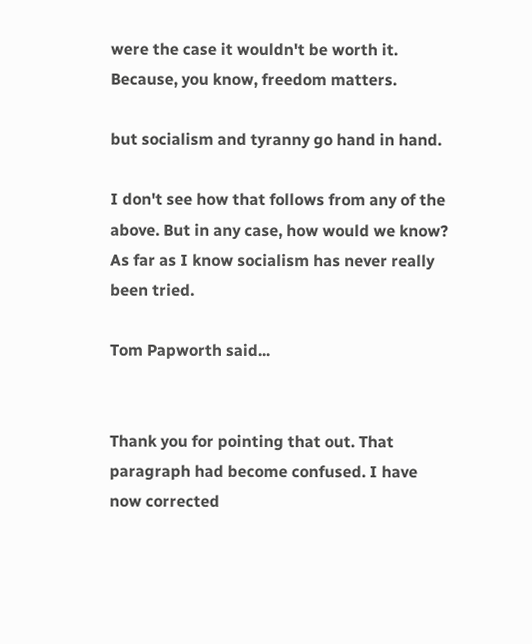were the case it wouldn't be worth it. Because, you know, freedom matters.

but socialism and tyranny go hand in hand.

I don't see how that follows from any of the above. But in any case, how would we know? As far as I know socialism has never really been tried.

Tom Papworth said...


Thank you for pointing that out. That paragraph had become confused. I have now corrected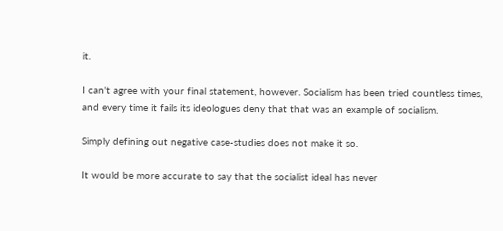it.

I can't agree with your final statement, however. Socialism has been tried countless times, and every time it fails its ideologues deny that that was an example of socialism.

Simply defining out negative case-studies does not make it so.

It would be more accurate to say that the socialist ideal has never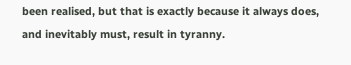been realised, but that is exactly because it always does, and inevitably must, result in tyranny.